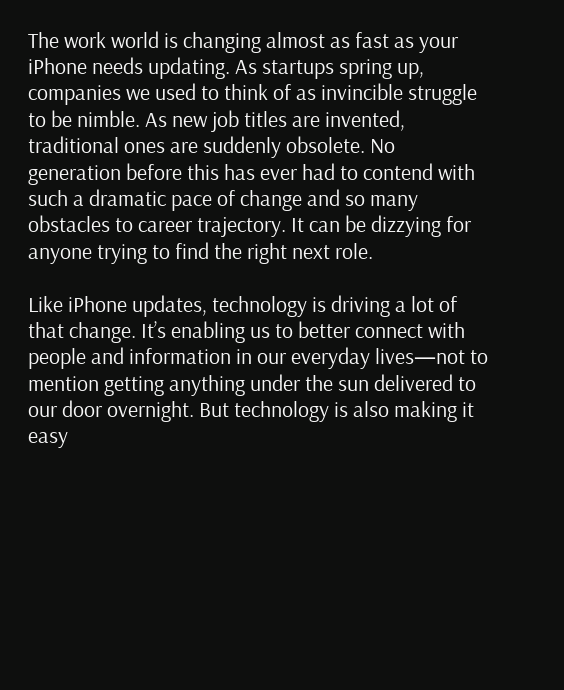The work world is changing almost as fast as your iPhone needs updating. As startups spring up, companies we used to think of as invincible struggle to be nimble. As new job titles are invented, traditional ones are suddenly obsolete. No generation before this has ever had to contend with such a dramatic pace of change and so many obstacles to career trajectory. It can be dizzying for anyone trying to find the right next role.

Like iPhone updates, technology is driving a lot of that change. It’s enabling us to better connect with people and information in our everyday lives—not to mention getting anything under the sun delivered to our door overnight. But technology is also making it easy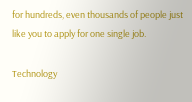for hundreds, even thousands of people just like you to apply for one single job.

Technology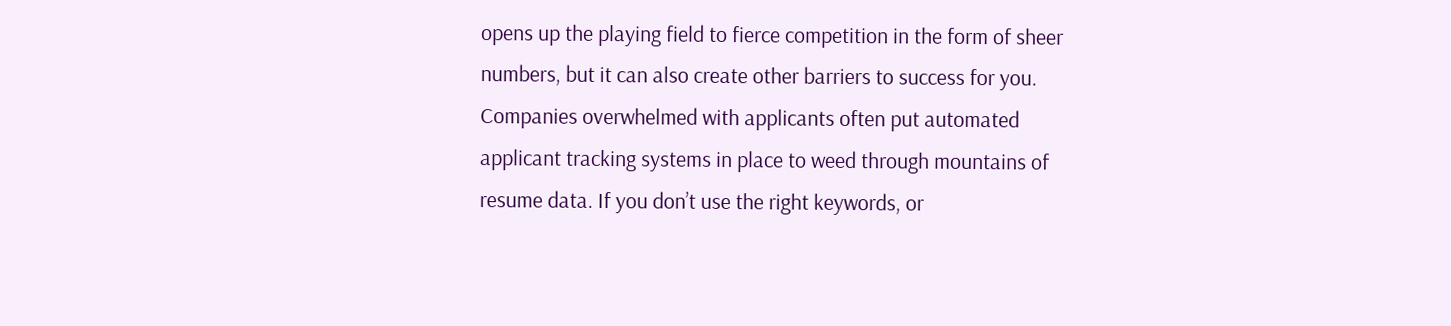opens up the playing field to fierce competition in the form of sheer numbers, but it can also create other barriers to success for you. Companies overwhelmed with applicants often put automated applicant tracking systems in place to weed through mountains of resume data. If you don’t use the right keywords, or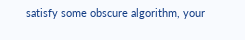satisfy some obscure algorithm, your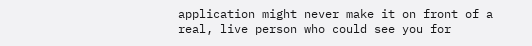application might never make it on front of a real, live person who could see you for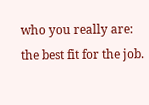who you really are: the best fit for the job.